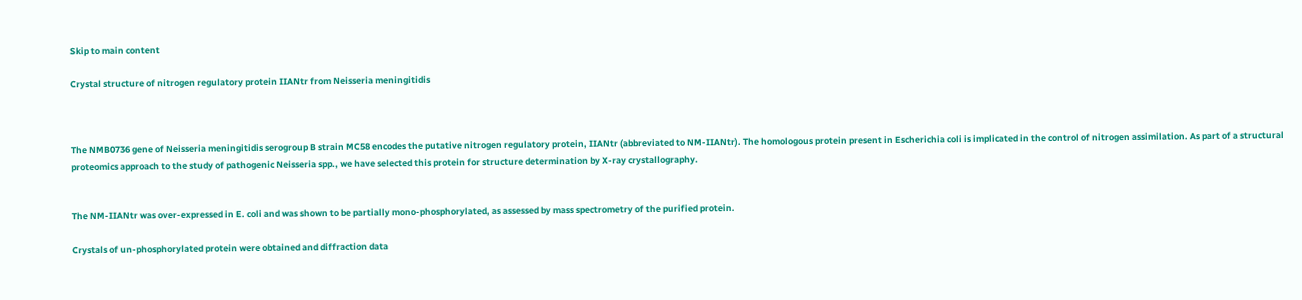Skip to main content

Crystal structure of nitrogen regulatory protein IIANtr from Neisseria meningitidis



The NMB0736 gene of Neisseria meningitidis serogroup B strain MC58 encodes the putative nitrogen regulatory protein, IIANtr (abbreviated to NM-IIANtr). The homologous protein present in Escherichia coli is implicated in the control of nitrogen assimilation. As part of a structural proteomics approach to the study of pathogenic Neisseria spp., we have selected this protein for structure determination by X-ray crystallography.


The NM-IIANtr was over-expressed in E. coli and was shown to be partially mono-phosphorylated, as assessed by mass spectrometry of the purified protein.

Crystals of un-phosphorylated protein were obtained and diffraction data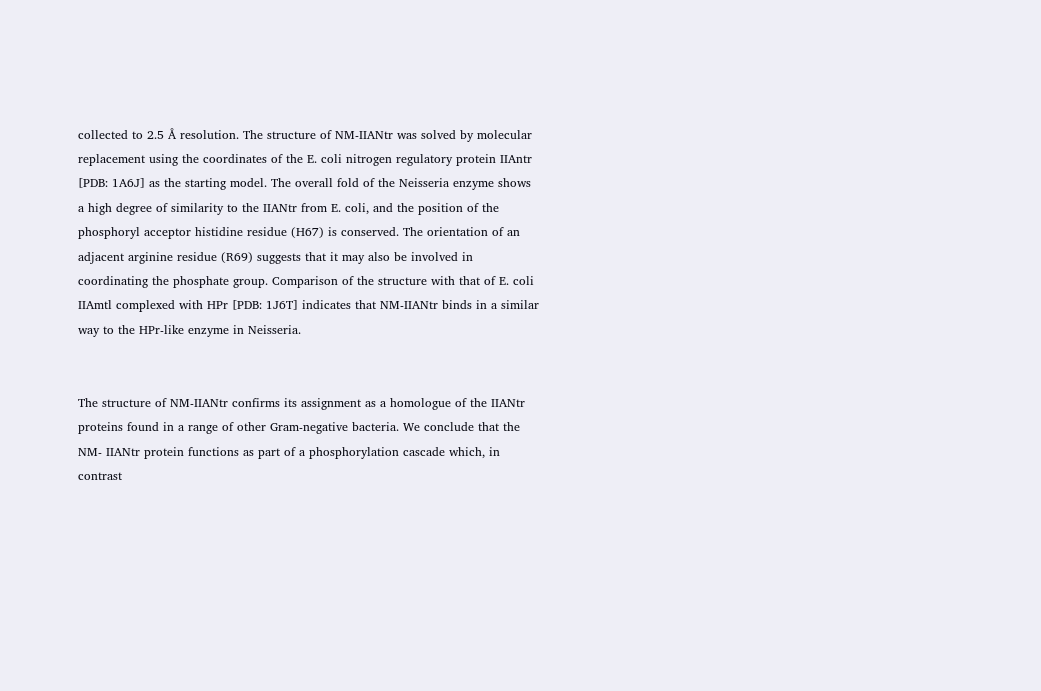collected to 2.5 Å resolution. The structure of NM-IIANtr was solved by molecular replacement using the coordinates of the E. coli nitrogen regulatory protein IIAntr [PDB: 1A6J] as the starting model. The overall fold of the Neisseria enzyme shows a high degree of similarity to the IIANtr from E. coli, and the position of the phosphoryl acceptor histidine residue (H67) is conserved. The orientation of an adjacent arginine residue (R69) suggests that it may also be involved in coordinating the phosphate group. Comparison of the structure with that of E. coli IIAmtl complexed with HPr [PDB: 1J6T] indicates that NM-IIANtr binds in a similar way to the HPr-like enzyme in Neisseria.


The structure of NM-IIANtr confirms its assignment as a homologue of the IIANtr proteins found in a range of other Gram-negative bacteria. We conclude that the NM- IIANtr protein functions as part of a phosphorylation cascade which, in contrast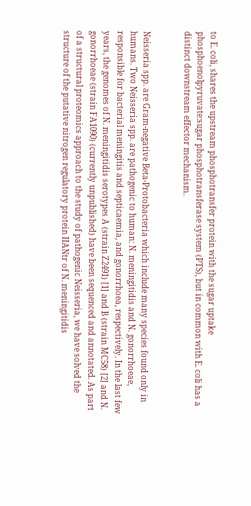to E. coli, shares the upstream phosphotransfer protein with the sugar uptake phosphoenolpyruvate:sugar phosphotransferase system (PTS), but in common with E. coli has a distinct downstream effector mechanism.


Neisseria spp. are Gram-negative Beta-Protobacteria which include many species found only in humans. Two Neisseria spp. are pathogenic to human: N. meningitidis and N. gonorrhoeae, responsible for bacterial meningitis and septicaemia, and gonorrhoea, respectively. In the last few years, the genomes of N. meningitidis serotypes A (strain Z2491) [1] and B (strain MC58) [2] and N. gonorrhoeae (strain FA1090) (currently unpublished) have been sequenced and annotated. As part of a structural proteomics approach to the study of pathogenic Neisseria, we have solved the structure of the putative nitrogen regulatory protein IIANtr of N. meningitidis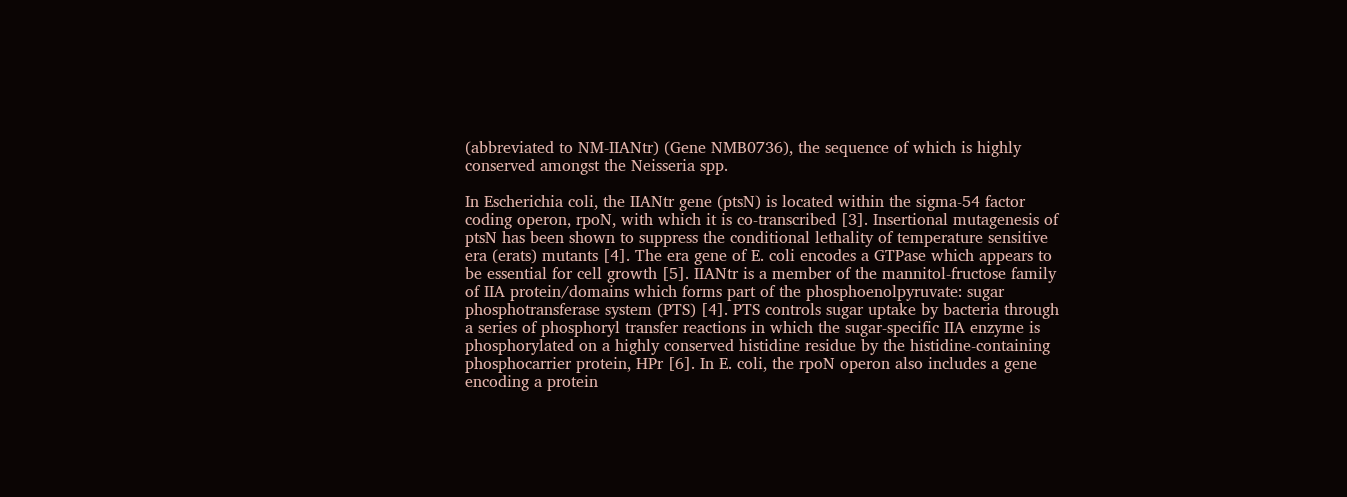(abbreviated to NM-IIANtr) (Gene NMB0736), the sequence of which is highly conserved amongst the Neisseria spp.

In Escherichia coli, the IIANtr gene (ptsN) is located within the sigma-54 factor coding operon, rpoN, with which it is co-transcribed [3]. Insertional mutagenesis of ptsN has been shown to suppress the conditional lethality of temperature sensitive era (erats) mutants [4]. The era gene of E. coli encodes a GTPase which appears to be essential for cell growth [5]. IIANtr is a member of the mannitol-fructose family of IIA protein/domains which forms part of the phosphoenolpyruvate: sugar phosphotransferase system (PTS) [4]. PTS controls sugar uptake by bacteria through a series of phosphoryl transfer reactions in which the sugar-specific IIA enzyme is phosphorylated on a highly conserved histidine residue by the histidine-containing phosphocarrier protein, HPr [6]. In E. coli, the rpoN operon also includes a gene encoding a protein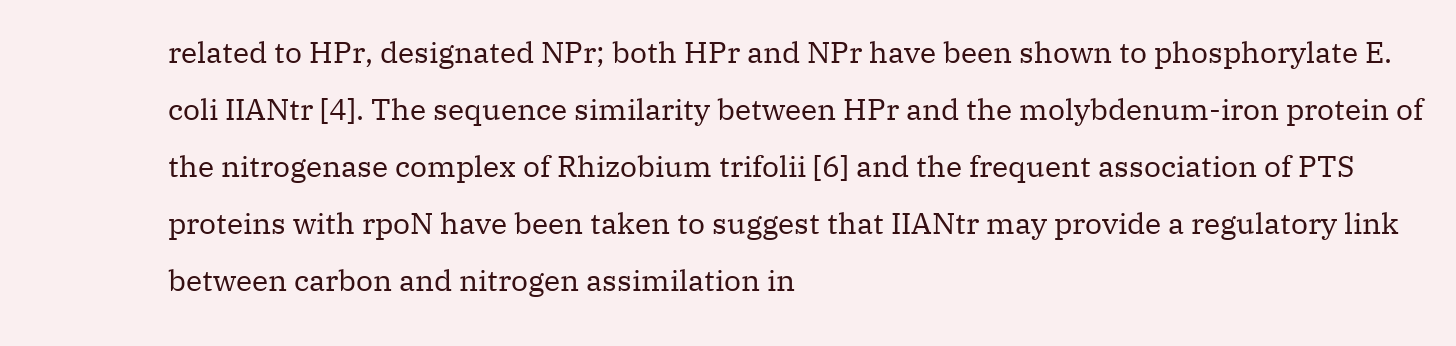related to HPr, designated NPr; both HPr and NPr have been shown to phosphorylate E. coli IIANtr [4]. The sequence similarity between HPr and the molybdenum-iron protein of the nitrogenase complex of Rhizobium trifolii [6] and the frequent association of PTS proteins with rpoN have been taken to suggest that IIANtr may provide a regulatory link between carbon and nitrogen assimilation in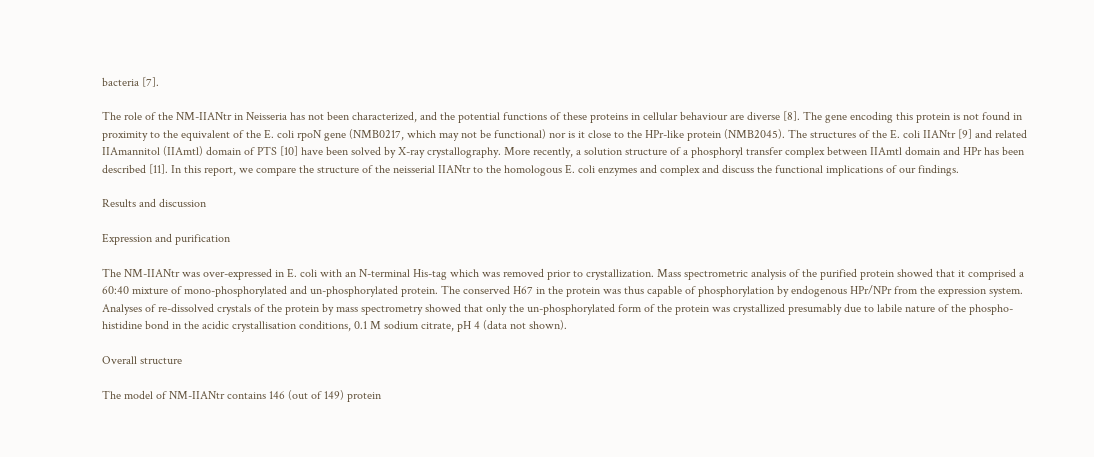bacteria [7].

The role of the NM-IIANtr in Neisseria has not been characterized, and the potential functions of these proteins in cellular behaviour are diverse [8]. The gene encoding this protein is not found in proximity to the equivalent of the E. coli rpoN gene (NMB0217, which may not be functional) nor is it close to the HPr-like protein (NMB2045). The structures of the E. coli IIANtr [9] and related IIAmannitol (IIAmtl) domain of PTS [10] have been solved by X-ray crystallography. More recently, a solution structure of a phosphoryl transfer complex between IIAmtl domain and HPr has been described [11]. In this report, we compare the structure of the neisserial IIANtr to the homologous E. coli enzymes and complex and discuss the functional implications of our findings.

Results and discussion

Expression and purification

The NM-IIANtr was over-expressed in E. coli with an N-terminal His-tag which was removed prior to crystallization. Mass spectrometric analysis of the purified protein showed that it comprised a 60:40 mixture of mono-phosphorylated and un-phosphorylated protein. The conserved H67 in the protein was thus capable of phosphorylation by endogenous HPr/NPr from the expression system. Analyses of re-dissolved crystals of the protein by mass spectrometry showed that only the un-phosphorylated form of the protein was crystallized presumably due to labile nature of the phospho-histidine bond in the acidic crystallisation conditions, 0.1 M sodium citrate, pH 4 (data not shown).

Overall structure

The model of NM-IIANtr contains 146 (out of 149) protein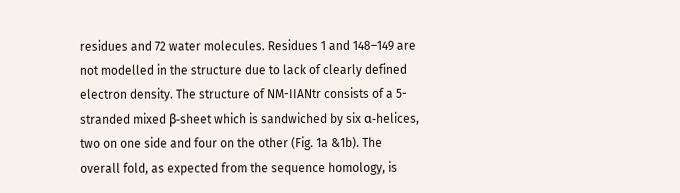residues and 72 water molecules. Residues 1 and 148–149 are not modelled in the structure due to lack of clearly defined electron density. The structure of NM-IIANtr consists of a 5-stranded mixed β-sheet which is sandwiched by six α-helices, two on one side and four on the other (Fig. 1a &1b). The overall fold, as expected from the sequence homology, is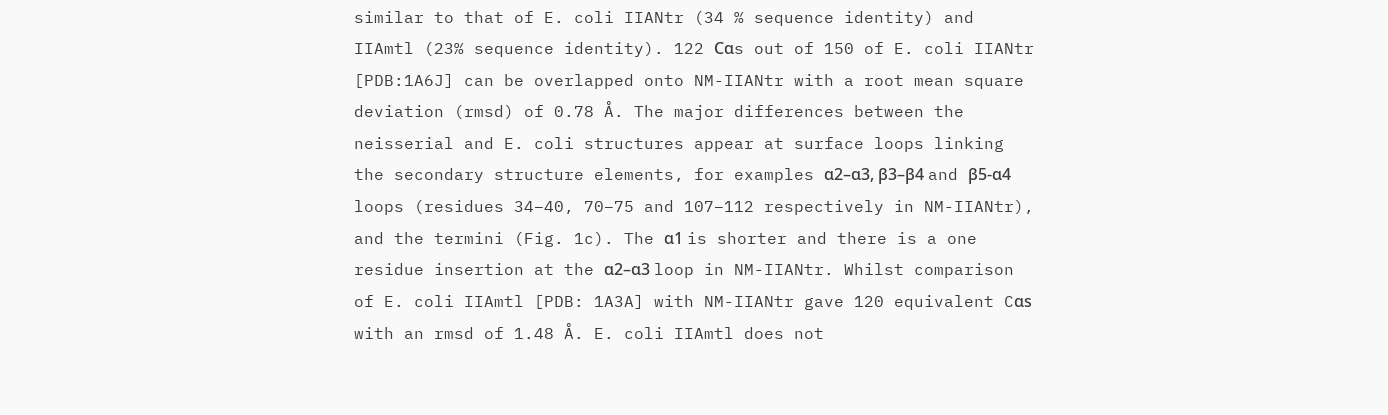similar to that of E. coli IIANtr (34 % sequence identity) and IIAmtl (23% sequence identity). 122 Cαs out of 150 of E. coli IIANtr [PDB:1A6J] can be overlapped onto NM-IIANtr with a root mean square deviation (rmsd) of 0.78 Å. The major differences between the neisserial and E. coli structures appear at surface loops linking the secondary structure elements, for examples α2–α3, β3–β4 and β5-α4 loops (residues 34–40, 70–75 and 107–112 respectively in NM-IIANtr), and the termini (Fig. 1c). The α1 is shorter and there is a one residue insertion at the α2–α3 loop in NM-IIANtr. Whilst comparison of E. coli IIAmtl [PDB: 1A3A] with NM-IIANtr gave 120 equivalent Cαs with an rmsd of 1.48 Å. E. coli IIAmtl does not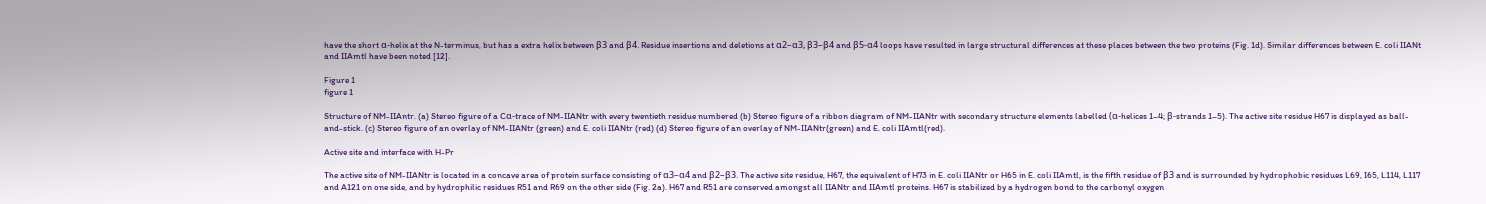have the short α-helix at the N-terminus, but has a extra helix between β3 and β4. Residue insertions and deletions at α2–α3, β3–β4 and β5-α4 loops have resulted in large structural differences at these places between the two proteins (Fig. 1d). Similar differences between E. coli IIANt and IIAmtl have been noted [12].

Figure 1
figure 1

Structure of NM-IIAntr. (a) Stereo figure of a Cα-trace of NM-IIANtr with every twentieth residue numbered (b) Stereo figure of a ribbon diagram of NM-IIANtr with secondary structure elements labelled (α-helices 1–4; β-strands 1–5). The active site residue H67 is displayed as ball-and-stick. (c) Stereo figure of an overlay of NM-IIANtr (green) and E. coli IIANtr (red) (d) Stereo figure of an overlay of NM-IIANtr(green) and E. coli IIAmtl(red).

Active site and interface with H-Pr

The active site of NM-IIANtr is located in a concave area of protein surface consisting of α3–α4 and β2–β3. The active site residue, H67, the equivalent of H73 in E. coli IIANtr or H65 in E. coli IIAmtl, is the fifth residue of β3 and is surrounded by hydrophobic residues L69, I65, L114, L117 and A121 on one side, and by hydrophilic residues R51 and R69 on the other side (Fig. 2a). H67 and R51 are conserved amongst all IIANtr and IIAmtl proteins. H67 is stabilized by a hydrogen bond to the carbonyl oxygen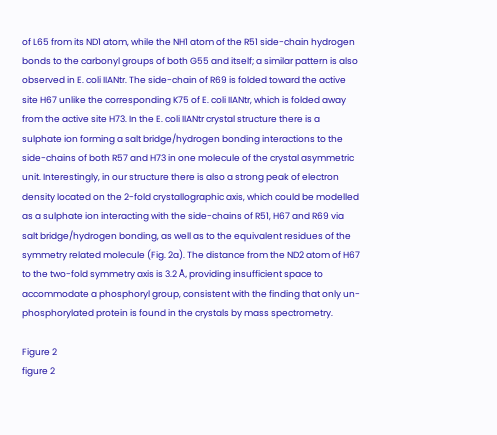of L65 from its ND1 atom, while the NH1 atom of the R51 side-chain hydrogen bonds to the carbonyl groups of both G55 and itself; a similar pattern is also observed in E. coli IIANtr. The side-chain of R69 is folded toward the active site H67 unlike the corresponding K75 of E. coli IIANtr, which is folded away from the active site H73. In the E. coli IIANtr crystal structure there is a sulphate ion forming a salt bridge/hydrogen bonding interactions to the side-chains of both R57 and H73 in one molecule of the crystal asymmetric unit. Interestingly, in our structure there is also a strong peak of electron density located on the 2-fold crystallographic axis, which could be modelled as a sulphate ion interacting with the side-chains of R51, H67 and R69 via salt bridge/hydrogen bonding, as well as to the equivalent residues of the symmetry related molecule (Fig. 2a). The distance from the ND2 atom of H67 to the two-fold symmetry axis is 3.2 Å, providing insufficient space to accommodate a phosphoryl group, consistent with the finding that only un-phosphorylated protein is found in the crystals by mass spectrometry.

Figure 2
figure 2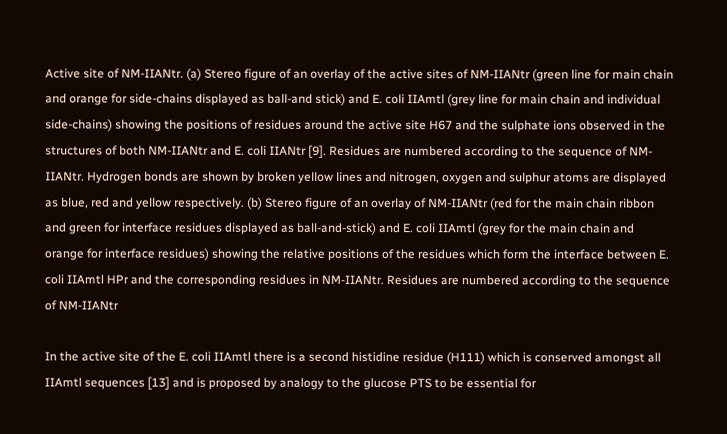Active site of NM-IIANtr. (a) Stereo figure of an overlay of the active sites of NM-IIANtr (green line for main chain and orange for side-chains displayed as ball-and stick) and E. coli IIAmtl (grey line for main chain and individual side-chains) showing the positions of residues around the active site H67 and the sulphate ions observed in the structures of both NM-IIANtr and E. coli IIANtr [9]. Residues are numbered according to the sequence of NM-IIANtr. Hydrogen bonds are shown by broken yellow lines and nitrogen, oxygen and sulphur atoms are displayed as blue, red and yellow respectively. (b) Stereo figure of an overlay of NM-IIANtr (red for the main chain ribbon and green for interface residues displayed as ball-and-stick) and E. coli IIAmtl (grey for the main chain and orange for interface residues) showing the relative positions of the residues which form the interface between E. coli IIAmtl HPr and the corresponding residues in NM-IIANtr. Residues are numbered according to the sequence of NM-IIANtr

In the active site of the E. coli IIAmtl there is a second histidine residue (H111) which is conserved amongst all IIAmtl sequences [13] and is proposed by analogy to the glucose PTS to be essential for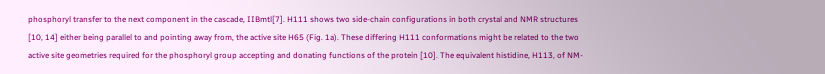phosphoryl transfer to the next component in the cascade, IIBmtl[7]. H111 shows two side-chain configurations in both crystal and NMR structures [10, 14] either being parallel to and pointing away from, the active site H65 (Fig. 1a). These differing H111 conformations might be related to the two active site geometries required for the phosphoryl group accepting and donating functions of the protein [10]. The equivalent histidine, H113, of NM-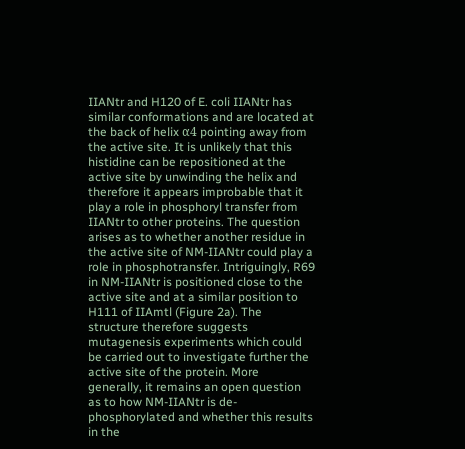IIANtr and H120 of E. coli IIANtr has similar conformations and are located at the back of helix α4 pointing away from the active site. It is unlikely that this histidine can be repositioned at the active site by unwinding the helix and therefore it appears improbable that it play a role in phosphoryl transfer from IIANtr to other proteins. The question arises as to whether another residue in the active site of NM-IIANtr could play a role in phosphotransfer. Intriguingly, R69 in NM-IIANtr is positioned close to the active site and at a similar position to H111 of IIAmtl (Figure 2a). The structure therefore suggests mutagenesis experiments which could be carried out to investigate further the active site of the protein. More generally, it remains an open question as to how NM-IIANtr is de-phosphorylated and whether this results in the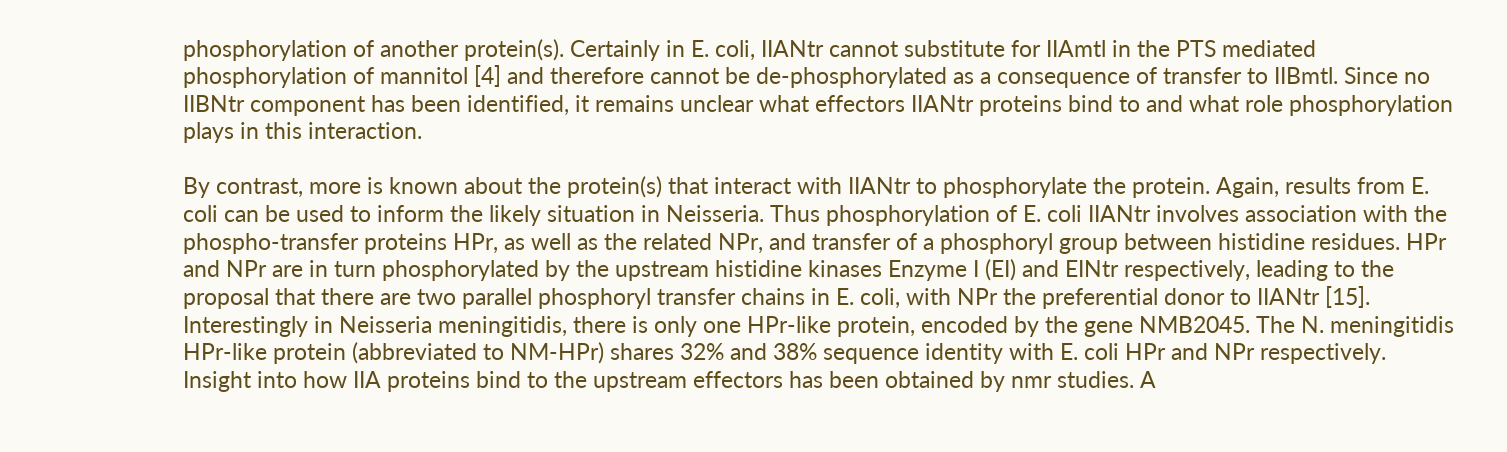phosphorylation of another protein(s). Certainly in E. coli, IIANtr cannot substitute for IIAmtl in the PTS mediated phosphorylation of mannitol [4] and therefore cannot be de-phosphorylated as a consequence of transfer to IIBmtl. Since no IIBNtr component has been identified, it remains unclear what effectors IIANtr proteins bind to and what role phosphorylation plays in this interaction.

By contrast, more is known about the protein(s) that interact with IIANtr to phosphorylate the protein. Again, results from E. coli can be used to inform the likely situation in Neisseria. Thus phosphorylation of E. coli IIANtr involves association with the phospho-transfer proteins HPr, as well as the related NPr, and transfer of a phosphoryl group between histidine residues. HPr and NPr are in turn phosphorylated by the upstream histidine kinases Enzyme I (EI) and EINtr respectively, leading to the proposal that there are two parallel phosphoryl transfer chains in E. coli, with NPr the preferential donor to IIANtr [15]. Interestingly in Neisseria meningitidis, there is only one HPr-like protein, encoded by the gene NMB2045. The N. meningitidis HPr-like protein (abbreviated to NM-HPr) shares 32% and 38% sequence identity with E. coli HPr and NPr respectively. Insight into how IIA proteins bind to the upstream effectors has been obtained by nmr studies. A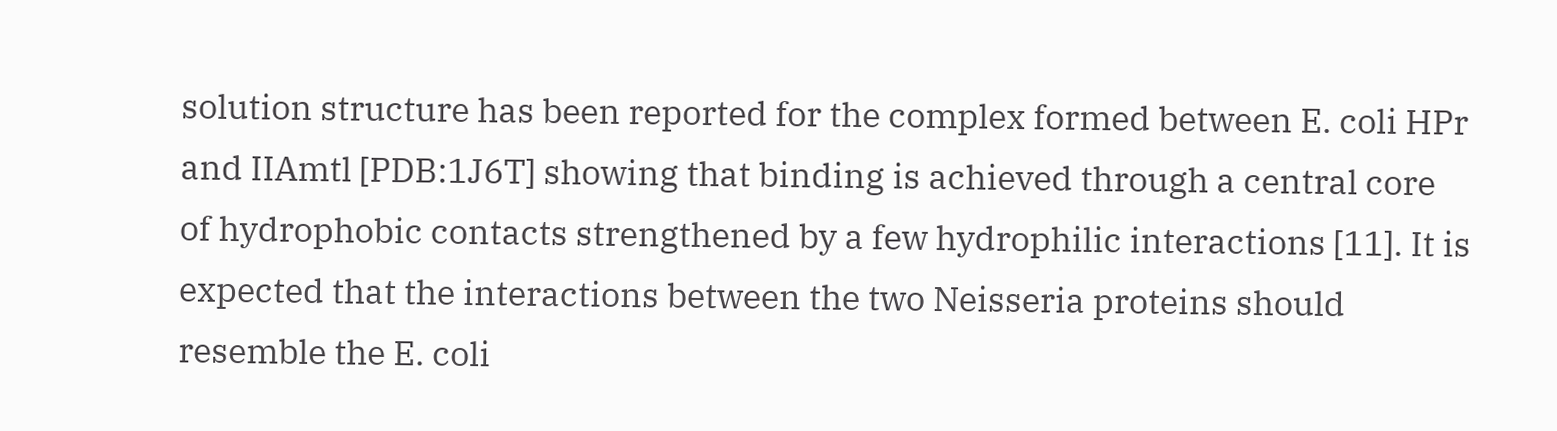solution structure has been reported for the complex formed between E. coli HPr and IIAmtl [PDB:1J6T] showing that binding is achieved through a central core of hydrophobic contacts strengthened by a few hydrophilic interactions [11]. It is expected that the interactions between the two Neisseria proteins should resemble the E. coli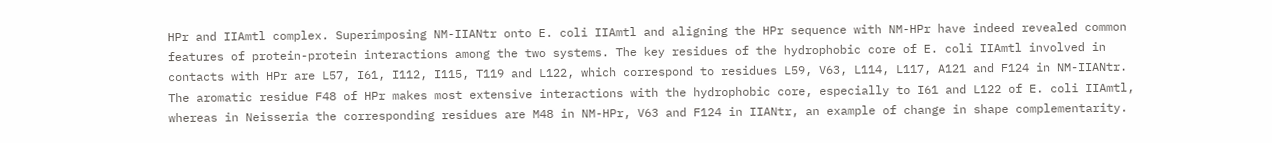HPr and IIAmtl complex. Superimposing NM-IIANtr onto E. coli IIAmtl and aligning the HPr sequence with NM-HPr have indeed revealed common features of protein-protein interactions among the two systems. The key residues of the hydrophobic core of E. coli IIAmtl involved in contacts with HPr are L57, I61, I112, I115, T119 and L122, which correspond to residues L59, V63, L114, L117, A121 and F124 in NM-IIANtr. The aromatic residue F48 of HPr makes most extensive interactions with the hydrophobic core, especially to I61 and L122 of E. coli IIAmtl, whereas in Neisseria the corresponding residues are M48 in NM-HPr, V63 and F124 in IIANtr, an example of change in shape complementarity.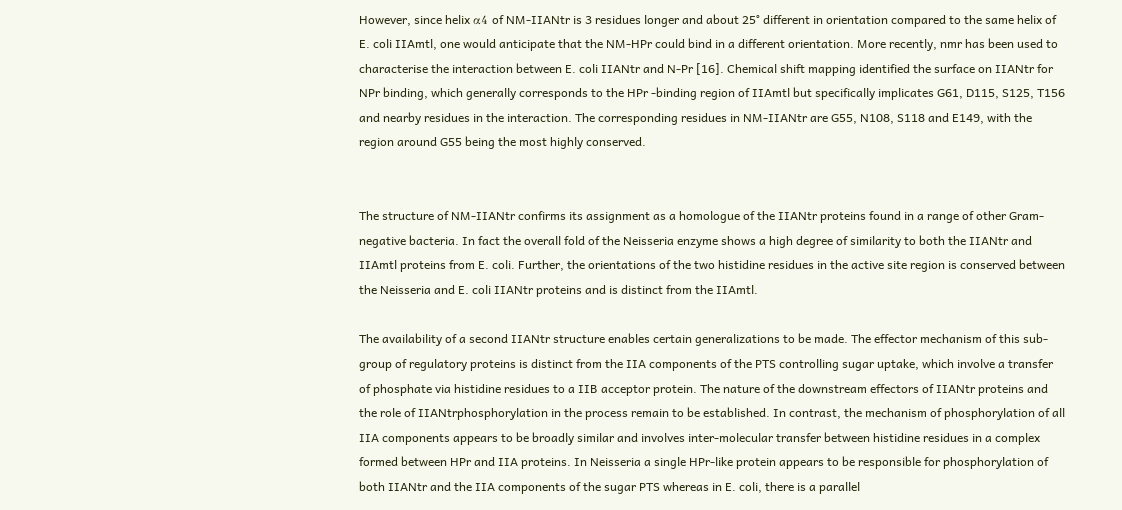However, since helix α4 of NM-IIANtr is 3 residues longer and about 25° different in orientation compared to the same helix of E. coli IIAmtl, one would anticipate that the NM-HPr could bind in a different orientation. More recently, nmr has been used to characterise the interaction between E. coli IIANtr and N-Pr [16]. Chemical shift mapping identified the surface on IIANtr for NPr binding, which generally corresponds to the HPr -binding region of IIAmtl but specifically implicates G61, D115, S125, T156 and nearby residues in the interaction. The corresponding residues in NM-IIANtr are G55, N108, S118 and E149, with the region around G55 being the most highly conserved.


The structure of NM-IIANtr confirms its assignment as a homologue of the IIANtr proteins found in a range of other Gram-negative bacteria. In fact the overall fold of the Neisseria enzyme shows a high degree of similarity to both the IIANtr and IIAmtl proteins from E. coli. Further, the orientations of the two histidine residues in the active site region is conserved between the Neisseria and E. coli IIANtr proteins and is distinct from the IIAmtl.

The availability of a second IIANtr structure enables certain generalizations to be made. The effector mechanism of this sub-group of regulatory proteins is distinct from the IIA components of the PTS controlling sugar uptake, which involve a transfer of phosphate via histidine residues to a IIB acceptor protein. The nature of the downstream effectors of IIANtr proteins and the role of IIANtrphosphorylation in the process remain to be established. In contrast, the mechanism of phosphorylation of all IIA components appears to be broadly similar and involves inter-molecular transfer between histidine residues in a complex formed between HPr and IIA proteins. In Neisseria a single HPr-like protein appears to be responsible for phosphorylation of both IIANtr and the IIA components of the sugar PTS whereas in E. coli, there is a parallel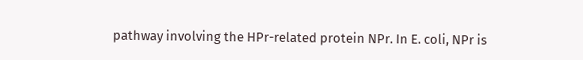pathway involving the HPr-related protein NPr. In E. coli, NPr is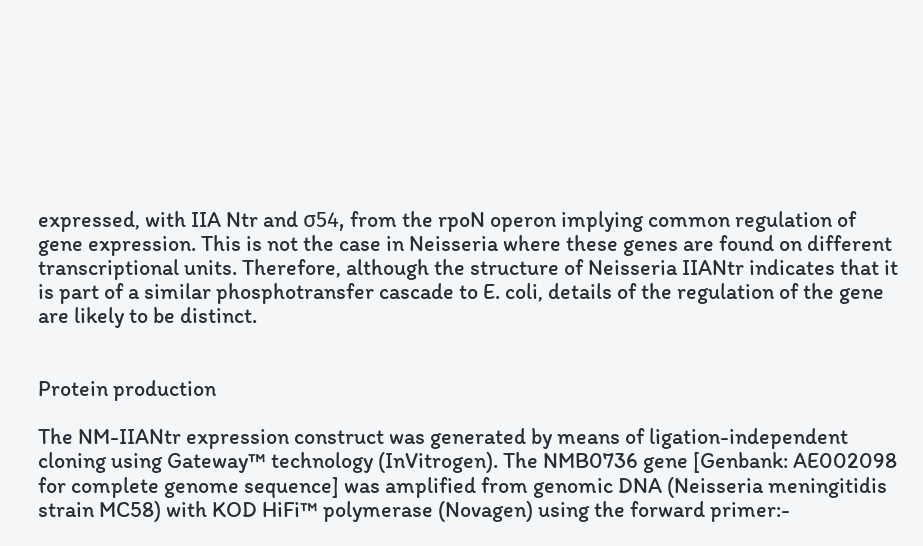expressed, with IIA Ntr and σ54, from the rpoN operon implying common regulation of gene expression. This is not the case in Neisseria where these genes are found on different transcriptional units. Therefore, although the structure of Neisseria IIANtr indicates that it is part of a similar phosphotransfer cascade to E. coli, details of the regulation of the gene are likely to be distinct.


Protein production

The NM-IIANtr expression construct was generated by means of ligation-independent cloning using Gateway™ technology (InVitrogen). The NMB0736 gene [Genbank: AE002098 for complete genome sequence] was amplified from genomic DNA (Neisseria meningitidis strain MC58) with KOD HiFi™ polymerase (Novagen) using the forward primer:-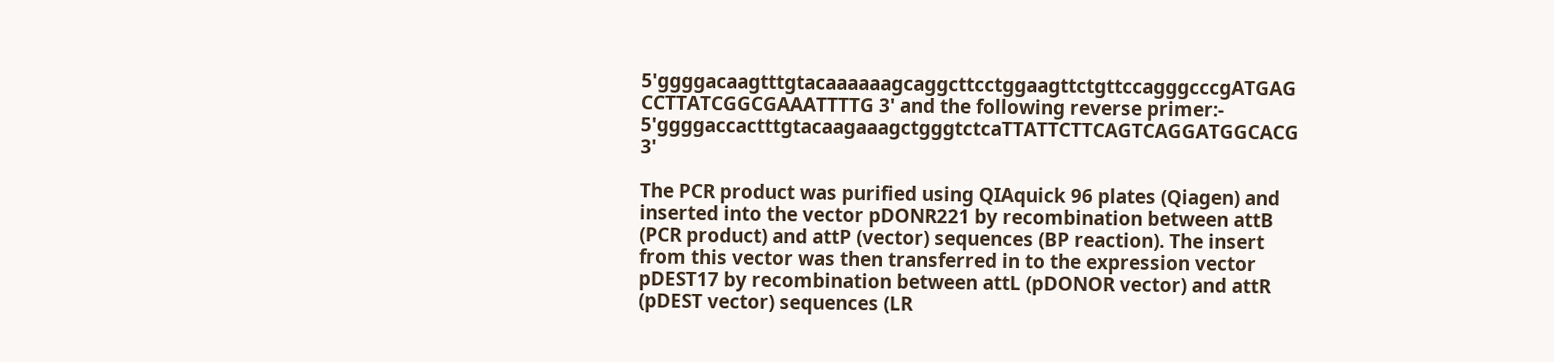5'ggggacaagtttgtacaaaaaagcaggcttcctggaagttctgttccagggcccgATGAG CCTTATCGGCGAAATTTTG 3' and the following reverse primer:- 5'ggggaccactttgtacaagaaagctgggtctcaTTATTCTTCAGTCAGGATGGCACG 3'

The PCR product was purified using QIAquick 96 plates (Qiagen) and inserted into the vector pDONR221 by recombination between attB (PCR product) and attP (vector) sequences (BP reaction). The insert from this vector was then transferred in to the expression vector pDEST17 by recombination between attL (pDONOR vector) and attR (pDEST vector) sequences (LR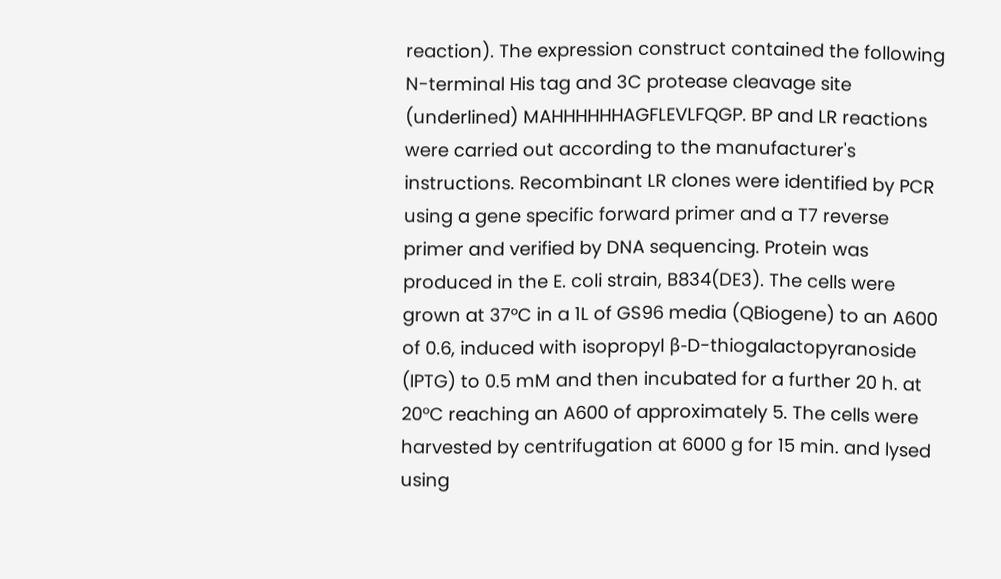reaction). The expression construct contained the following N-terminal His tag and 3C protease cleavage site (underlined) MAHHHHHHAGFLEVLFQGP. BP and LR reactions were carried out according to the manufacturer's instructions. Recombinant LR clones were identified by PCR using a gene specific forward primer and a T7 reverse primer and verified by DNA sequencing. Protein was produced in the E. coli strain, B834(DE3). The cells were grown at 37°C in a 1L of GS96 media (QBiogene) to an A600 of 0.6, induced with isopropyl β-D-thiogalactopyranoside (IPTG) to 0.5 mM and then incubated for a further 20 h. at 20°C reaching an A600 of approximately 5. The cells were harvested by centrifugation at 6000 g for 15 min. and lysed using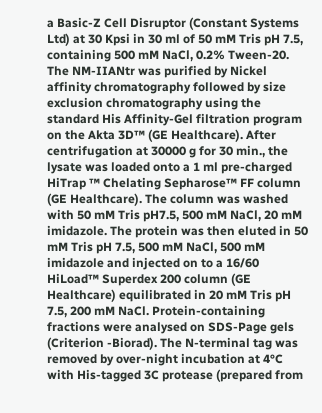a Basic-Z Cell Disruptor (Constant Systems Ltd) at 30 Kpsi in 30 ml of 50 mM Tris pH 7.5, containing 500 mM NaCl, 0.2% Tween-20. The NM-IIANtr was purified by Nickel affinity chromatography followed by size exclusion chromatography using the standard His Affinity-Gel filtration program on the Akta 3D™ (GE Healthcare). After centrifugation at 30000 g for 30 min., the lysate was loaded onto a 1 ml pre-charged HiTrap ™ Chelating Sepharose™ FF column (GE Healthcare). The column was washed with 50 mM Tris pH7.5, 500 mM NaCl, 20 mM imidazole. The protein was then eluted in 50 mM Tris pH 7.5, 500 mM NaCl, 500 mM imidazole and injected on to a 16/60 HiLoad™ Superdex 200 column (GE Healthcare) equilibrated in 20 mM Tris pH 7.5, 200 mM NaCl. Protein-containing fractions were analysed on SDS-Page gels (Criterion -Biorad). The N-terminal tag was removed by over-night incubation at 4°C with His-tagged 3C protease (prepared from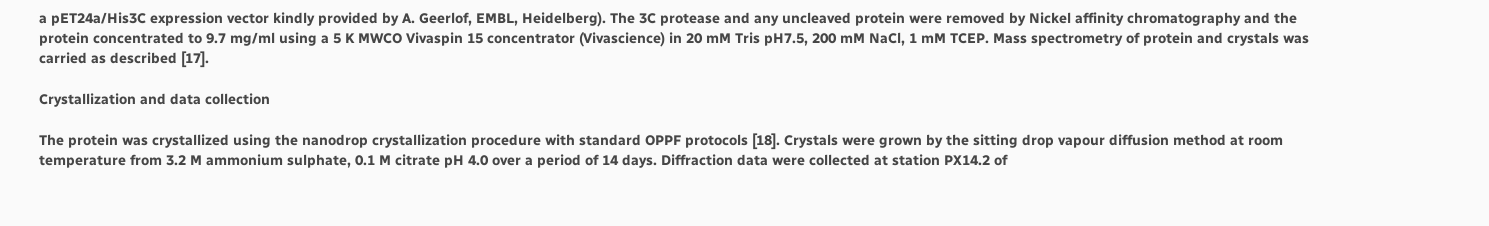a pET24a/His3C expression vector kindly provided by A. Geerlof, EMBL, Heidelberg). The 3C protease and any uncleaved protein were removed by Nickel affinity chromatography and the protein concentrated to 9.7 mg/ml using a 5 K MWCO Vivaspin 15 concentrator (Vivascience) in 20 mM Tris pH7.5, 200 mM NaCl, 1 mM TCEP. Mass spectrometry of protein and crystals was carried as described [17].

Crystallization and data collection

The protein was crystallized using the nanodrop crystallization procedure with standard OPPF protocols [18]. Crystals were grown by the sitting drop vapour diffusion method at room temperature from 3.2 M ammonium sulphate, 0.1 M citrate pH 4.0 over a period of 14 days. Diffraction data were collected at station PX14.2 of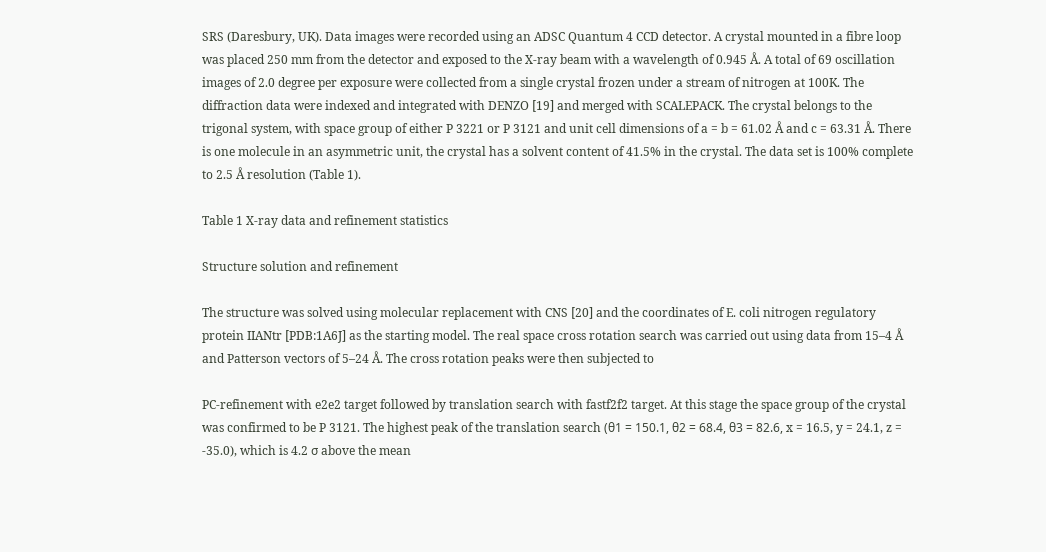SRS (Daresbury, UK). Data images were recorded using an ADSC Quantum 4 CCD detector. A crystal mounted in a fibre loop was placed 250 mm from the detector and exposed to the X-ray beam with a wavelength of 0.945 Å. A total of 69 oscillation images of 2.0 degree per exposure were collected from a single crystal frozen under a stream of nitrogen at 100K. The diffraction data were indexed and integrated with DENZO [19] and merged with SCALEPACK. The crystal belongs to the trigonal system, with space group of either P 3221 or P 3121 and unit cell dimensions of a = b = 61.02 Å and c = 63.31 Å. There is one molecule in an asymmetric unit, the crystal has a solvent content of 41.5% in the crystal. The data set is 100% complete to 2.5 Å resolution (Table 1).

Table 1 X-ray data and refinement statistics

Structure solution and refinement

The structure was solved using molecular replacement with CNS [20] and the coordinates of E. coli nitrogen regulatory protein IIANtr [PDB:1A6J] as the starting model. The real space cross rotation search was carried out using data from 15–4 Å and Patterson vectors of 5–24 Å. The cross rotation peaks were then subjected to

PC-refinement with e2e2 target followed by translation search with fastf2f2 target. At this stage the space group of the crystal was confirmed to be P 3121. The highest peak of the translation search (θ1 = 150.1, θ2 = 68.4, θ3 = 82.6, x = 16.5, y = 24.1, z = -35.0), which is 4.2 σ above the mean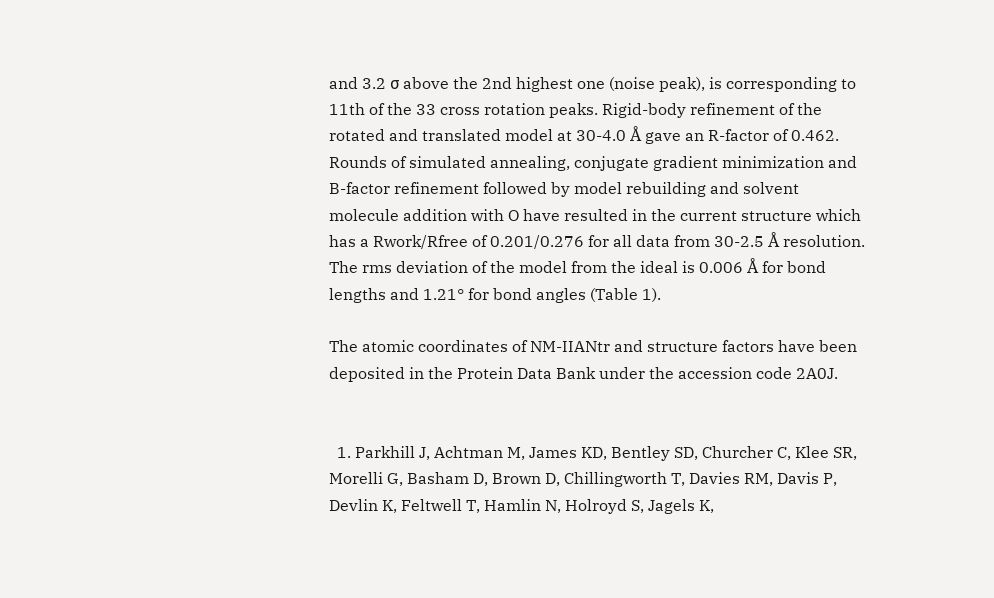and 3.2 σ above the 2nd highest one (noise peak), is corresponding to 11th of the 33 cross rotation peaks. Rigid-body refinement of the rotated and translated model at 30-4.0 Å gave an R-factor of 0.462. Rounds of simulated annealing, conjugate gradient minimization and B-factor refinement followed by model rebuilding and solvent molecule addition with O have resulted in the current structure which has a Rwork/Rfree of 0.201/0.276 for all data from 30-2.5 Å resolution. The rms deviation of the model from the ideal is 0.006 Å for bond lengths and 1.21° for bond angles (Table 1).

The atomic coordinates of NM-IIANtr and structure factors have been deposited in the Protein Data Bank under the accession code 2A0J.


  1. Parkhill J, Achtman M, James KD, Bentley SD, Churcher C, Klee SR, Morelli G, Basham D, Brown D, Chillingworth T, Davies RM, Davis P, Devlin K, Feltwell T, Hamlin N, Holroyd S, Jagels K,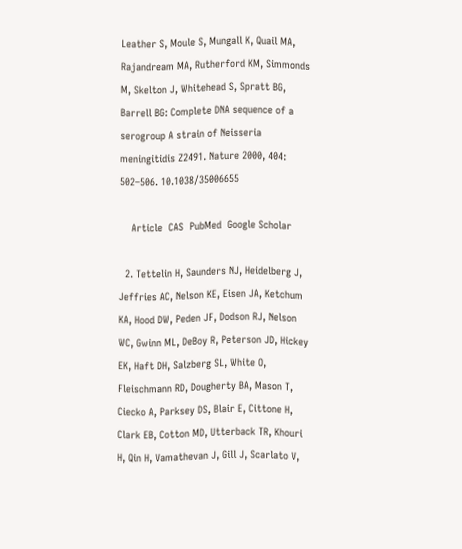Leather S, Moule S, Mungall K, Quail MA, Rajandream MA, Rutherford KM, Simmonds M, Skelton J, Whitehead S, Spratt BG, Barrell BG: Complete DNA sequence of a serogroup A strain of Neisseria meningitidis Z2491. Nature 2000, 404: 502–506. 10.1038/35006655

    Article  CAS  PubMed  Google Scholar

  2. Tettelin H, Saunders NJ, Heidelberg J, Jeffries AC, Nelson KE, Eisen JA, Ketchum KA, Hood DW, Peden JF, Dodson RJ, Nelson WC, Gwinn ML, DeBoy R, Peterson JD, Hickey EK, Haft DH, Salzberg SL, White O, Fleischmann RD, Dougherty BA, Mason T, Ciecko A, Parksey DS, Blair E, Cittone H, Clark EB, Cotton MD, Utterback TR, Khouri H, Qin H, Vamathevan J, Gill J, Scarlato V,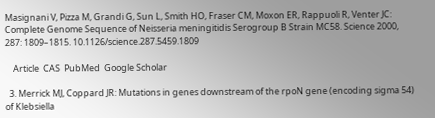Masignani V, Pizza M, Grandi G, Sun L, Smith HO, Fraser CM, Moxon ER, Rappuoli R, Venter JC: Complete Genome Sequence of Neisseria meningitidis Serogroup B Strain MC58. Science 2000, 287: 1809–1815. 10.1126/science.287.5459.1809

    Article  CAS  PubMed  Google Scholar

  3. Merrick MJ, Coppard JR: Mutations in genes downstream of the rpoN gene (encoding sigma 54) of Klebsiella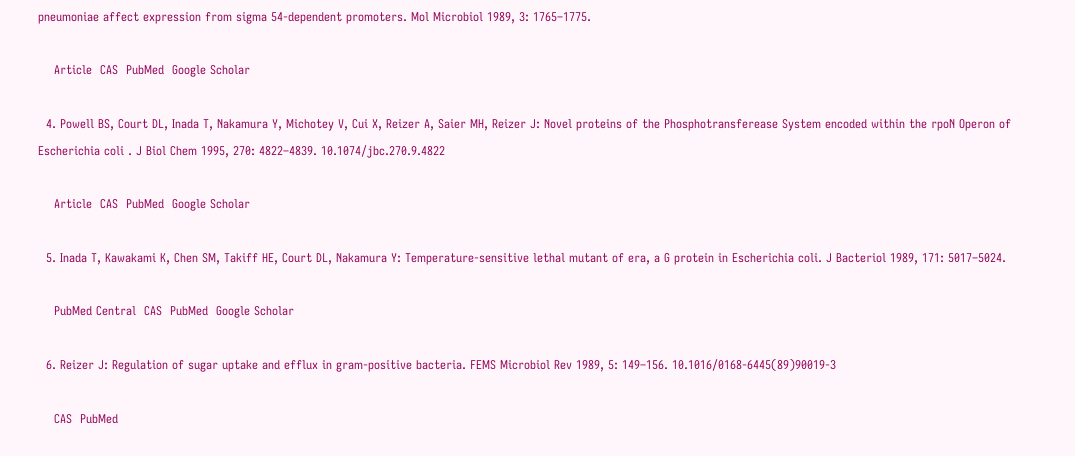pneumoniae affect expression from sigma 54-dependent promoters. Mol Microbiol 1989, 3: 1765–1775.

    Article  CAS  PubMed  Google Scholar

  4. Powell BS, Court DL, Inada T, Nakamura Y, Michotey V, Cui X, Reizer A, Saier MH, Reizer J: Novel proteins of the Phosphotransferease System encoded within the rpoN Operon of Escherichia coli . J Biol Chem 1995, 270: 4822–4839. 10.1074/jbc.270.9.4822

    Article  CAS  PubMed  Google Scholar

  5. Inada T, Kawakami K, Chen SM, Takiff HE, Court DL, Nakamura Y: Temperature-sensitive lethal mutant of era, a G protein in Escherichia coli. J Bacteriol 1989, 171: 5017–5024.

    PubMed Central  CAS  PubMed  Google Scholar

  6. Reizer J: Regulation of sugar uptake and efflux in gram-positive bacteria. FEMS Microbiol Rev 1989, 5: 149–156. 10.1016/0168-6445(89)90019-3

    CAS  PubMed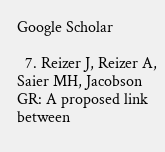Google Scholar

  7. Reizer J, Reizer A, Saier MH, Jacobson GR: A proposed link between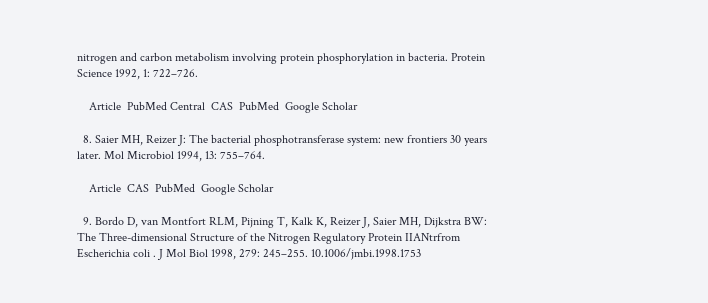nitrogen and carbon metabolism involving protein phosphorylation in bacteria. Protein Science 1992, 1: 722–726.

    Article  PubMed Central  CAS  PubMed  Google Scholar

  8. Saier MH, Reizer J: The bacterial phosphotransferase system: new frontiers 30 years later. Mol Microbiol 1994, 13: 755–764.

    Article  CAS  PubMed  Google Scholar

  9. Bordo D, van Montfort RLM, Pijning T, Kalk K, Reizer J, Saier MH, Dijkstra BW: The Three-dimensional Structure of the Nitrogen Regulatory Protein IIANtrfrom Escherichia coli . J Mol Biol 1998, 279: 245–255. 10.1006/jmbi.1998.1753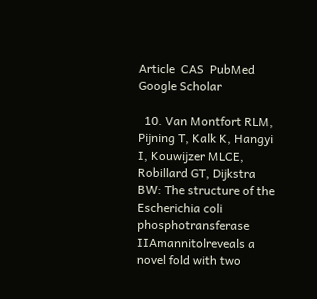Article  CAS  PubMed  Google Scholar

  10. Van Montfort RLM, Pijning T, Kalk K, Hangyi I, Kouwijzer MLCE, Robillard GT, Dijkstra BW: The structure of the Escherichia coli phosphotransferase IIAmannitolreveals a novel fold with two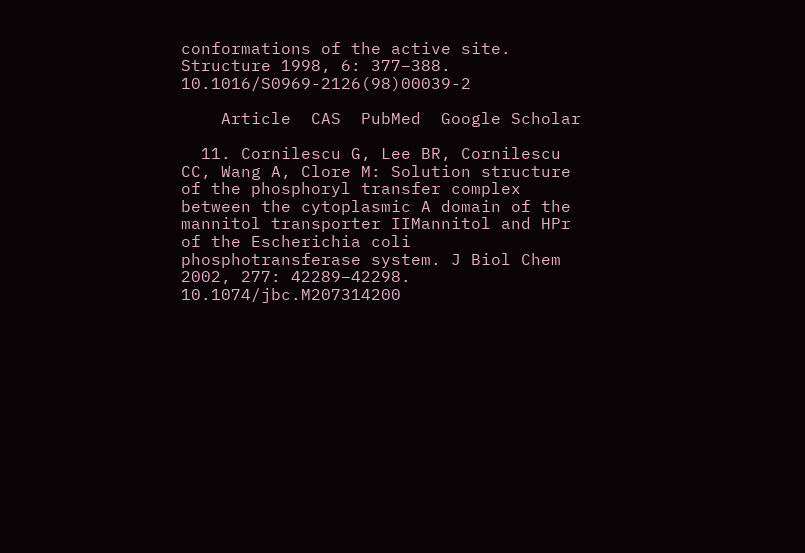conformations of the active site. Structure 1998, 6: 377–388. 10.1016/S0969-2126(98)00039-2

    Article  CAS  PubMed  Google Scholar

  11. Cornilescu G, Lee BR, Cornilescu CC, Wang A, Clore M: Solution structure of the phosphoryl transfer complex between the cytoplasmic A domain of the mannitol transporter IIMannitol and HPr of the Escherichia coli phosphotransferase system. J Biol Chem 2002, 277: 42289–42298. 10.1074/jbc.M207314200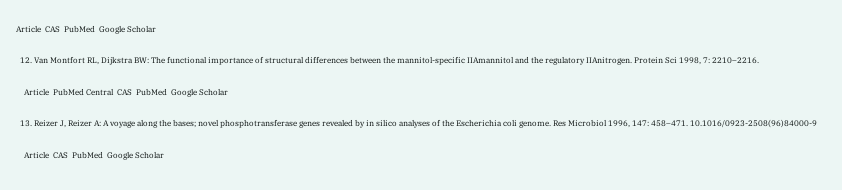Article  CAS  PubMed  Google Scholar

  12. Van Montfort RL, Dijkstra BW: The functional importance of structural differences between the mannitol-specific IIAmannitol and the regulatory IIAnitrogen. Protein Sci 1998, 7: 2210–2216.

    Article  PubMed Central  CAS  PubMed  Google Scholar

  13. Reizer J, Reizer A: A voyage along the bases; novel phosphotransferase genes revealed by in silico analyses of the Escherichia coli genome. Res Microbiol 1996, 147: 458–471. 10.1016/0923-2508(96)84000-9

    Article  CAS  PubMed  Google Scholar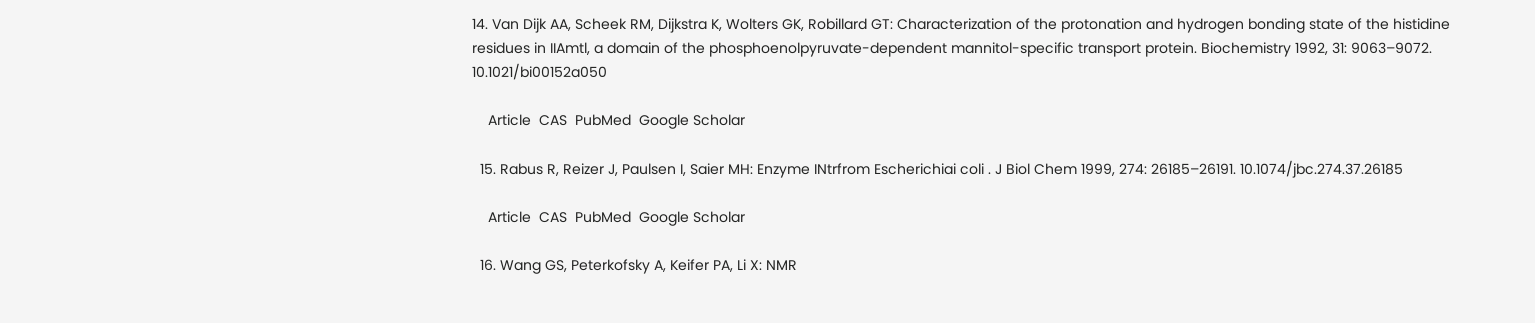14. Van Dijk AA, Scheek RM, Dijkstra K, Wolters GK, Robillard GT: Characterization of the protonation and hydrogen bonding state of the histidine residues in IIAmtl, a domain of the phosphoenolpyruvate-dependent mannitol-specific transport protein. Biochemistry 1992, 31: 9063–9072. 10.1021/bi00152a050

    Article  CAS  PubMed  Google Scholar

  15. Rabus R, Reizer J, Paulsen I, Saier MH: Enzyme INtrfrom Escherichiai coli . J Biol Chem 1999, 274: 26185–26191. 10.1074/jbc.274.37.26185

    Article  CAS  PubMed  Google Scholar

  16. Wang GS, Peterkofsky A, Keifer PA, Li X: NMR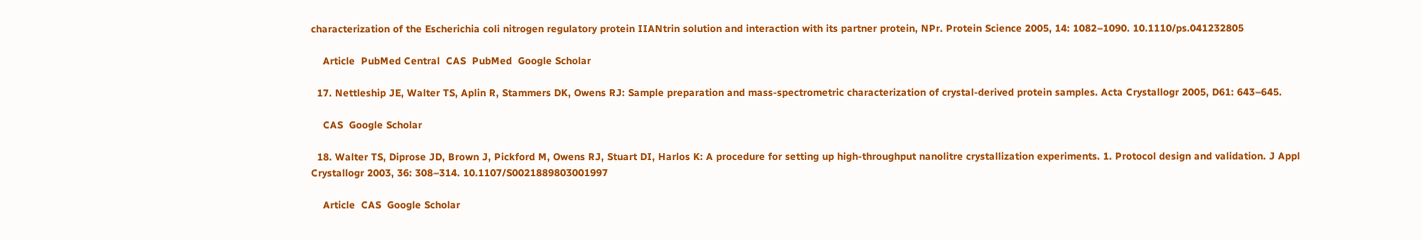characterization of the Escherichia coli nitrogen regulatory protein IIANtrin solution and interaction with its partner protein, NPr. Protein Science 2005, 14: 1082–1090. 10.1110/ps.041232805

    Article  PubMed Central  CAS  PubMed  Google Scholar

  17. Nettleship JE, Walter TS, Aplin R, Stammers DK, Owens RJ: Sample preparation and mass-spectrometric characterization of crystal-derived protein samples. Acta Crystallogr 2005, D61: 643–645.

    CAS  Google Scholar

  18. Walter TS, Diprose JD, Brown J, Pickford M, Owens RJ, Stuart DI, Harlos K: A procedure for setting up high-throughput nanolitre crystallization experiments. 1. Protocol design and validation. J Appl Crystallogr 2003, 36: 308–314. 10.1107/S0021889803001997

    Article  CAS  Google Scholar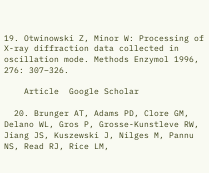19. Otwinowski Z, Minor W: Processing of X-ray diffraction data collected in oscillation mode. Methods Enzymol 1996, 276: 307–326.

    Article  Google Scholar

  20. Brunger AT, Adams PD, Clore GM, Delano WL, Gros P, Grosse-Kunstleve RW, Jiang JS, Kuszewski J, Nilges M, Pannu NS, Read RJ, Rice LM,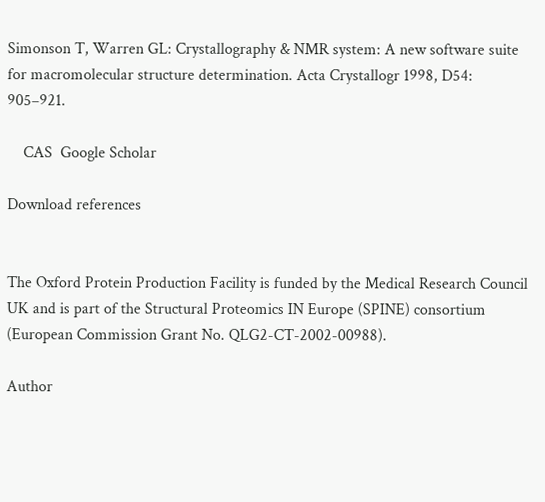Simonson T, Warren GL: Crystallography & NMR system: A new software suite for macromolecular structure determination. Acta Crystallogr 1998, D54: 905–921.

    CAS  Google Scholar

Download references


The Oxford Protein Production Facility is funded by the Medical Research Council UK and is part of the Structural Proteomics IN Europe (SPINE) consortium (European Commission Grant No. QLG2-CT-2002-00988).

Author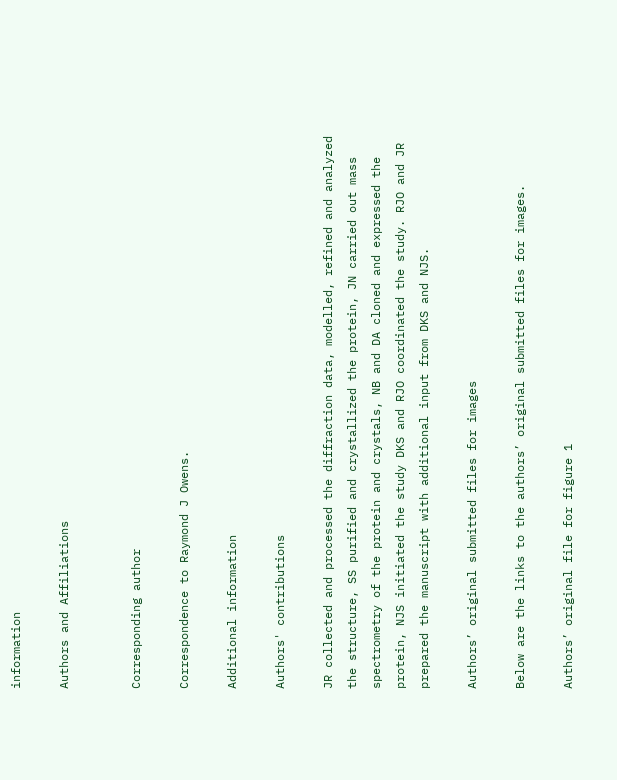information

Authors and Affiliations


Corresponding author

Correspondence to Raymond J Owens.

Additional information

Authors' contributions

JR collected and processed the diffraction data, modelled, refined and analyzed the structure, SS purified and crystallized the protein, JN carried out mass spectrometry of the protein and crystals, NB and DA cloned and expressed the protein, NJS initiated the study DKS and RJO coordinated the study. RJO and JR prepared the manuscript with additional input from DKS and NJS.

Authors’ original submitted files for images

Below are the links to the authors’ original submitted files for images.

Authors’ original file for figure 1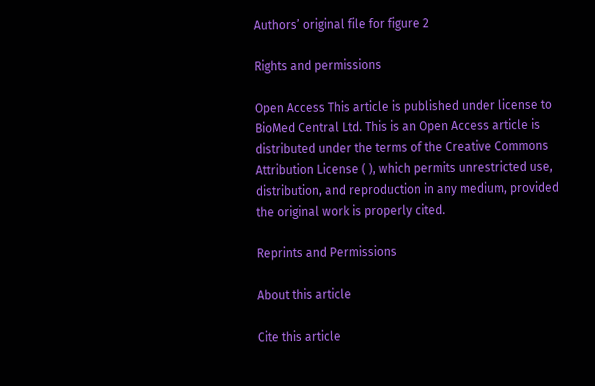Authors’ original file for figure 2

Rights and permissions

Open Access This article is published under license to BioMed Central Ltd. This is an Open Access article is distributed under the terms of the Creative Commons Attribution License ( ), which permits unrestricted use, distribution, and reproduction in any medium, provided the original work is properly cited.

Reprints and Permissions

About this article

Cite this article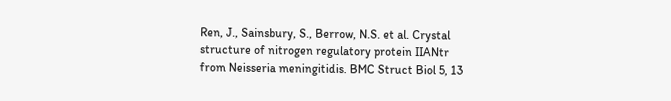Ren, J., Sainsbury, S., Berrow, N.S. et al. Crystal structure of nitrogen regulatory protein IIANtr from Neisseria meningitidis. BMC Struct Biol 5, 13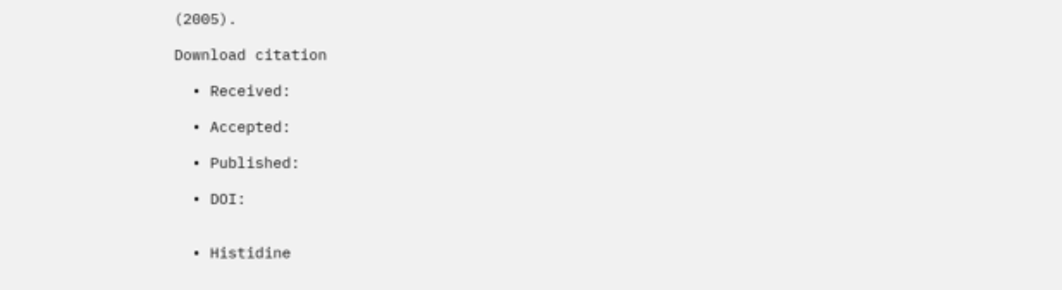(2005).

Download citation

  • Received:

  • Accepted:

  • Published:

  • DOI:


  • Histidine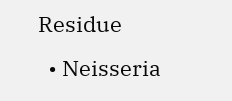Residue
  • Neisseria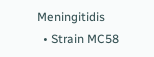Meningitidis
  • Strain MC58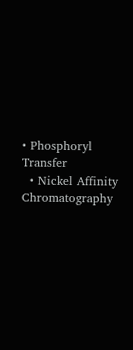• Phosphoryl Transfer
  • Nickel Affinity Chromatography